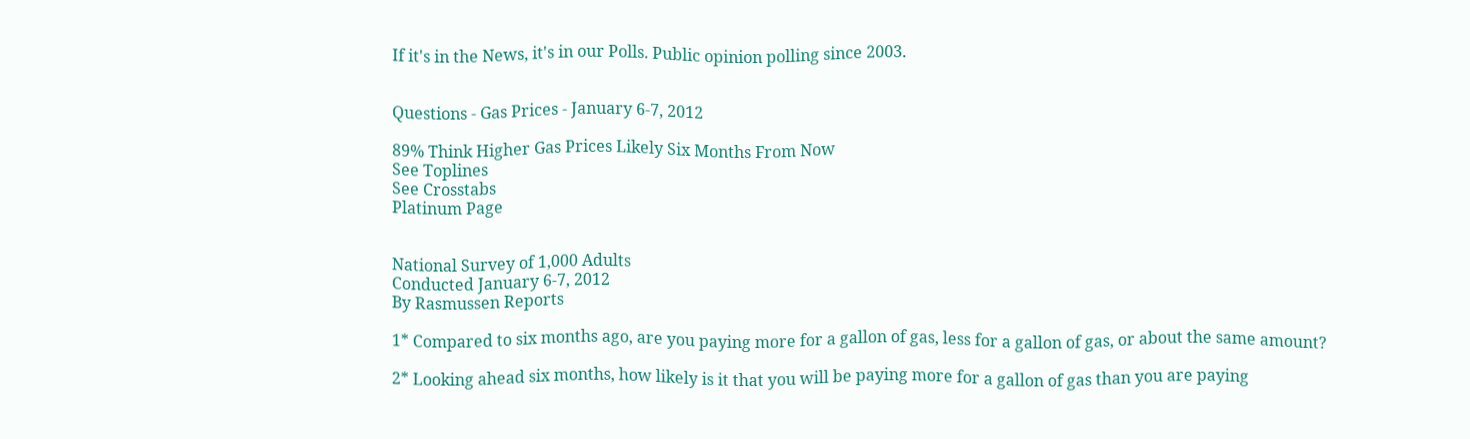If it's in the News, it's in our Polls. Public opinion polling since 2003.


Questions - Gas Prices - January 6-7, 2012

89% Think Higher Gas Prices Likely Six Months From Now
See Toplines
See Crosstabs
Platinum Page


National Survey of 1,000 Adults
Conducted January 6-7, 2012
By Rasmussen Reports

1* Compared to six months ago, are you paying more for a gallon of gas, less for a gallon of gas, or about the same amount?

2* Looking ahead six months, how likely is it that you will be paying more for a gallon of gas than you are paying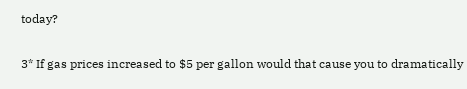today?

3* If gas prices increased to $5 per gallon would that cause you to dramatically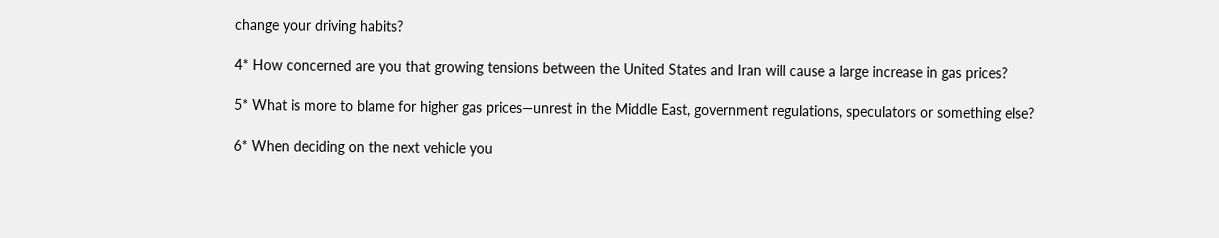change your driving habits?

4* How concerned are you that growing tensions between the United States and Iran will cause a large increase in gas prices?

5* What is more to blame for higher gas prices—unrest in the Middle East, government regulations, speculators or something else?

6* When deciding on the next vehicle you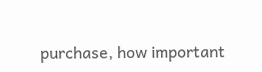purchase, how important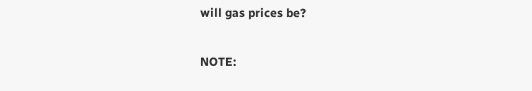will gas prices be?

NOTE: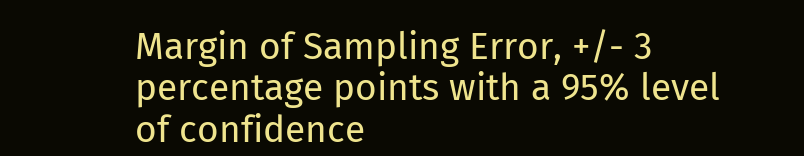Margin of Sampling Error, +/- 3 percentage points with a 95% level of confidence